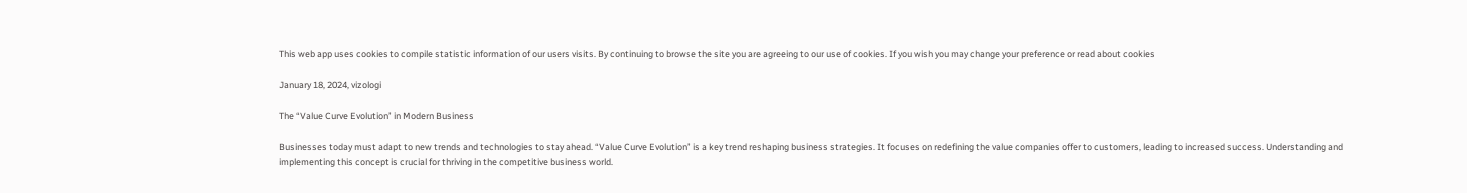This web app uses cookies to compile statistic information of our users visits. By continuing to browse the site you are agreeing to our use of cookies. If you wish you may change your preference or read about cookies

January 18, 2024, vizologi

The “Value Curve Evolution” in Modern Business

Businesses today must adapt to new trends and technologies to stay ahead. “Value Curve Evolution” is a key trend reshaping business strategies. It focuses on redefining the value companies offer to customers, leading to increased success. Understanding and implementing this concept is crucial for thriving in the competitive business world.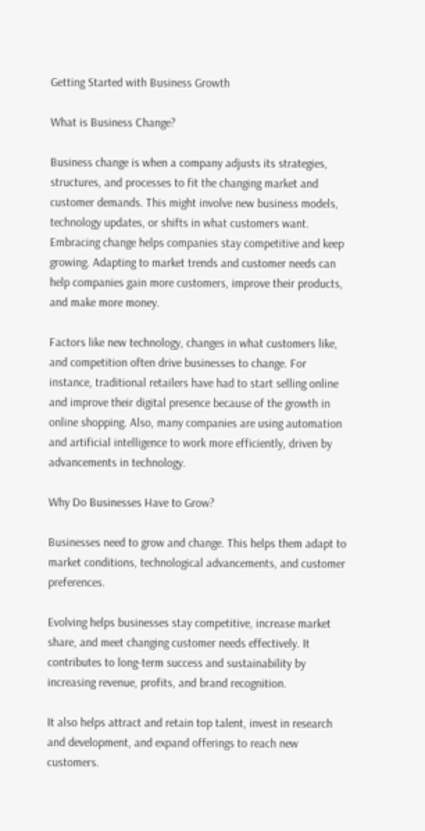Getting Started with Business Growth

What is Business Change?

Business change is when a company adjusts its strategies, structures, and processes to fit the changing market and customer demands. This might involve new business models, technology updates, or shifts in what customers want. Embracing change helps companies stay competitive and keep growing. Adapting to market trends and customer needs can help companies gain more customers, improve their products, and make more money.

Factors like new technology, changes in what customers like, and competition often drive businesses to change. For instance, traditional retailers have had to start selling online and improve their digital presence because of the growth in online shopping. Also, many companies are using automation and artificial intelligence to work more efficiently, driven by advancements in technology.

Why Do Businesses Have to Grow?

Businesses need to grow and change. This helps them adapt to market conditions, technological advancements, and customer preferences.

Evolving helps businesses stay competitive, increase market share, and meet changing customer needs effectively. It contributes to long-term success and sustainability by increasing revenue, profits, and brand recognition.

It also helps attract and retain top talent, invest in research and development, and expand offerings to reach new customers.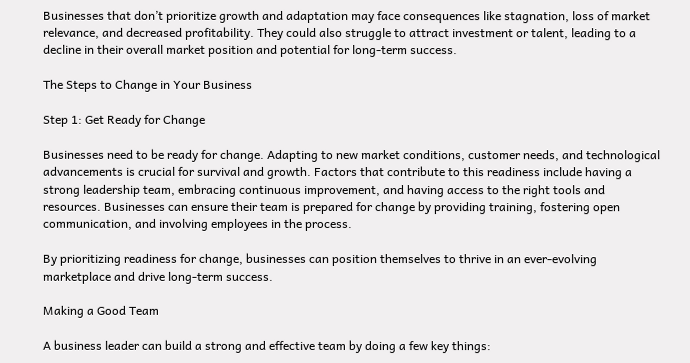Businesses that don’t prioritize growth and adaptation may face consequences like stagnation, loss of market relevance, and decreased profitability. They could also struggle to attract investment or talent, leading to a decline in their overall market position and potential for long-term success.

The Steps to Change in Your Business

Step 1: Get Ready for Change

Businesses need to be ready for change. Adapting to new market conditions, customer needs, and technological advancements is crucial for survival and growth. Factors that contribute to this readiness include having a strong leadership team, embracing continuous improvement, and having access to the right tools and resources. Businesses can ensure their team is prepared for change by providing training, fostering open communication, and involving employees in the process.

By prioritizing readiness for change, businesses can position themselves to thrive in an ever-evolving marketplace and drive long-term success.

Making a Good Team

A business leader can build a strong and effective team by doing a few key things: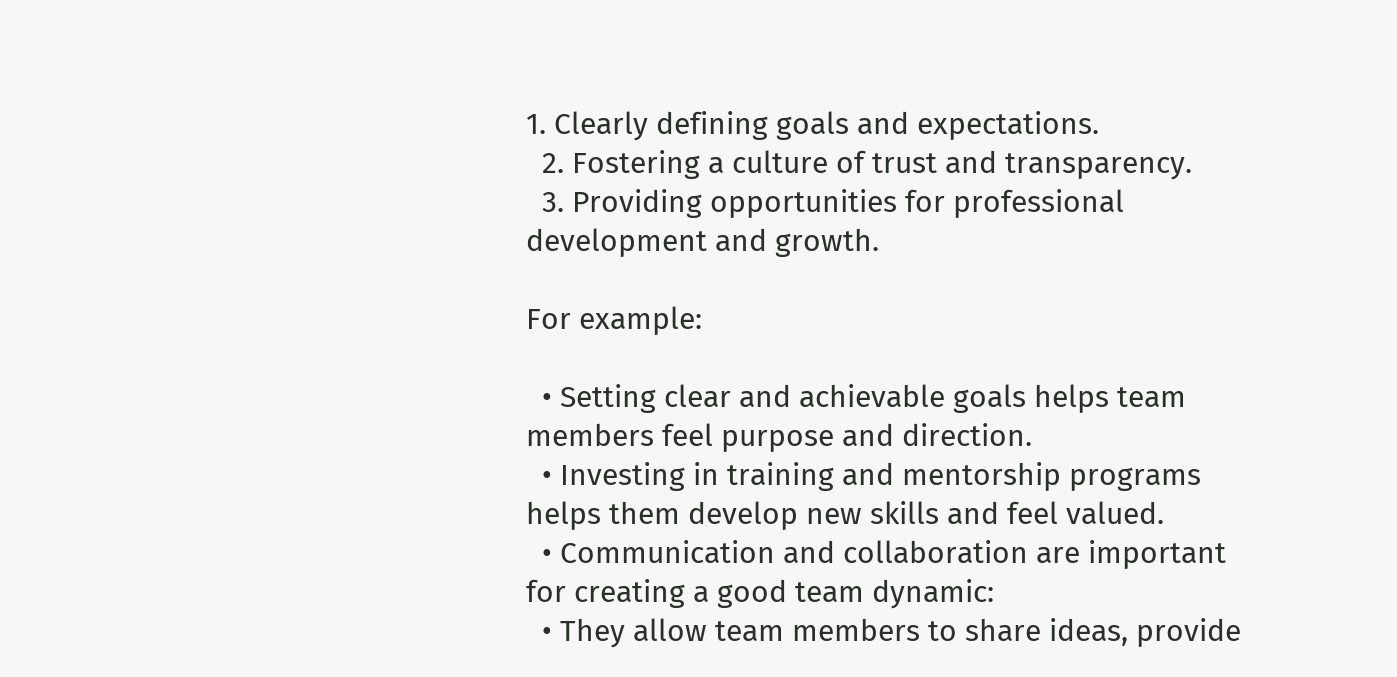1. Clearly defining goals and expectations.
  2. Fostering a culture of trust and transparency.
  3. Providing opportunities for professional development and growth.

For example:

  • Setting clear and achievable goals helps team members feel purpose and direction.
  • Investing in training and mentorship programs helps them develop new skills and feel valued.
  • Communication and collaboration are important for creating a good team dynamic:
  • They allow team members to share ideas, provide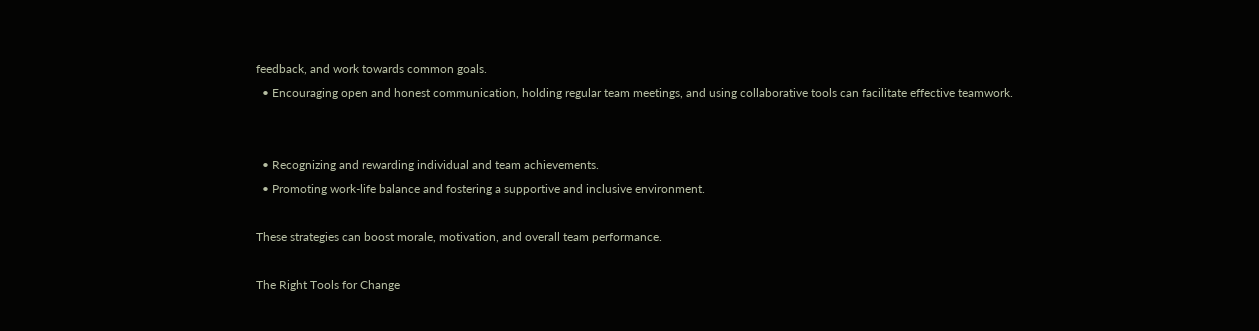feedback, and work towards common goals.
  • Encouraging open and honest communication, holding regular team meetings, and using collaborative tools can facilitate effective teamwork.


  • Recognizing and rewarding individual and team achievements.
  • Promoting work-life balance and fostering a supportive and inclusive environment.

These strategies can boost morale, motivation, and overall team performance.

The Right Tools for Change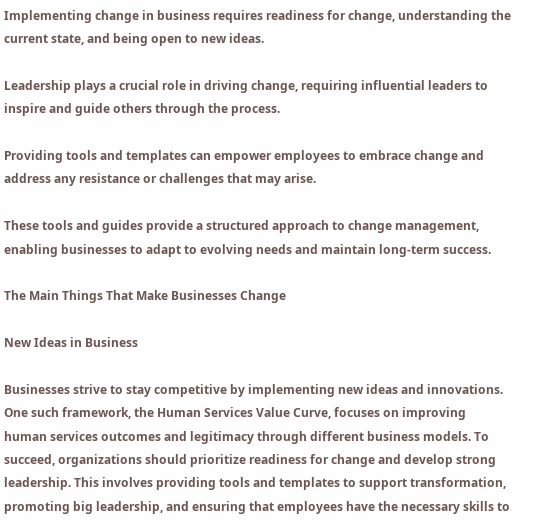Implementing change in business requires readiness for change, understanding the current state, and being open to new ideas.

Leadership plays a crucial role in driving change, requiring influential leaders to inspire and guide others through the process.

Providing tools and templates can empower employees to embrace change and address any resistance or challenges that may arise.

These tools and guides provide a structured approach to change management, enabling businesses to adapt to evolving needs and maintain long-term success.

The Main Things That Make Businesses Change

New Ideas in Business

Businesses strive to stay competitive by implementing new ideas and innovations. One such framework, the Human Services Value Curve, focuses on improving human services outcomes and legitimacy through different business models. To succeed, organizations should prioritize readiness for change and develop strong leadership. This involves providing tools and templates to support transformation, promoting big leadership, and ensuring that employees have the necessary skills to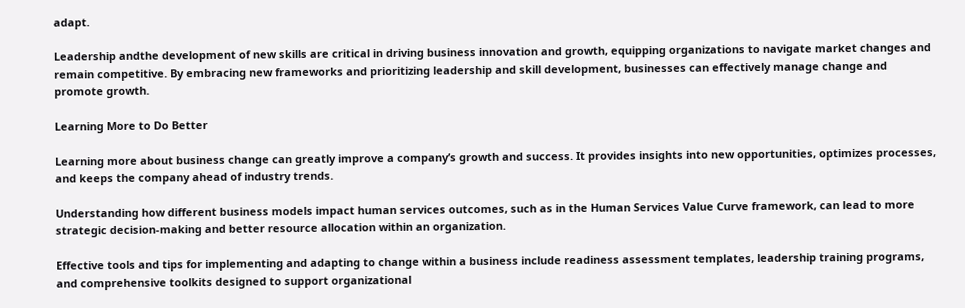adapt.

Leadership andthe development of new skills are critical in driving business innovation and growth, equipping organizations to navigate market changes and remain competitive. By embracing new frameworks and prioritizing leadership and skill development, businesses can effectively manage change and promote growth.

Learning More to Do Better

Learning more about business change can greatly improve a company’s growth and success. It provides insights into new opportunities, optimizes processes, and keeps the company ahead of industry trends.

Understanding how different business models impact human services outcomes, such as in the Human Services Value Curve framework, can lead to more strategic decision-making and better resource allocation within an organization.

Effective tools and tips for implementing and adapting to change within a business include readiness assessment templates, leadership training programs, and comprehensive toolkits designed to support organizational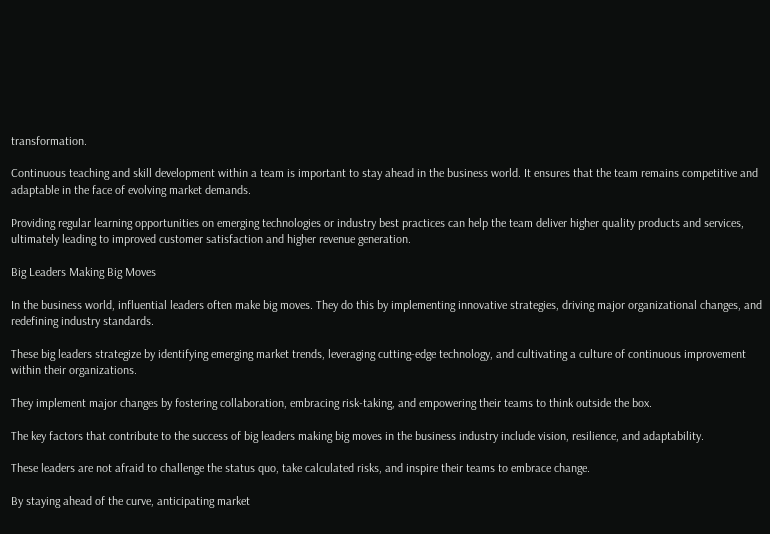transformation.

Continuous teaching and skill development within a team is important to stay ahead in the business world. It ensures that the team remains competitive and adaptable in the face of evolving market demands.

Providing regular learning opportunities on emerging technologies or industry best practices can help the team deliver higher quality products and services, ultimately leading to improved customer satisfaction and higher revenue generation.

Big Leaders Making Big Moves

In the business world, influential leaders often make big moves. They do this by implementing innovative strategies, driving major organizational changes, and redefining industry standards.

These big leaders strategize by identifying emerging market trends, leveraging cutting-edge technology, and cultivating a culture of continuous improvement within their organizations.

They implement major changes by fostering collaboration, embracing risk-taking, and empowering their teams to think outside the box.

The key factors that contribute to the success of big leaders making big moves in the business industry include vision, resilience, and adaptability.

These leaders are not afraid to challenge the status quo, take calculated risks, and inspire their teams to embrace change.

By staying ahead of the curve, anticipating market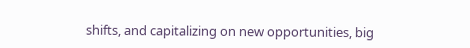shifts, and capitalizing on new opportunities, big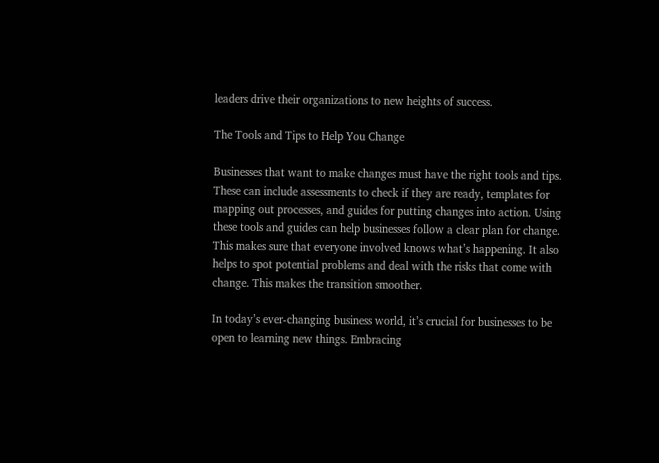leaders drive their organizations to new heights of success.

The Tools and Tips to Help You Change

Businesses that want to make changes must have the right tools and tips. These can include assessments to check if they are ready, templates for mapping out processes, and guides for putting changes into action. Using these tools and guides can help businesses follow a clear plan for change. This makes sure that everyone involved knows what’s happening. It also helps to spot potential problems and deal with the risks that come with change. This makes the transition smoother.

In today’s ever-changing business world, it’s crucial for businesses to be open to learning new things. Embracing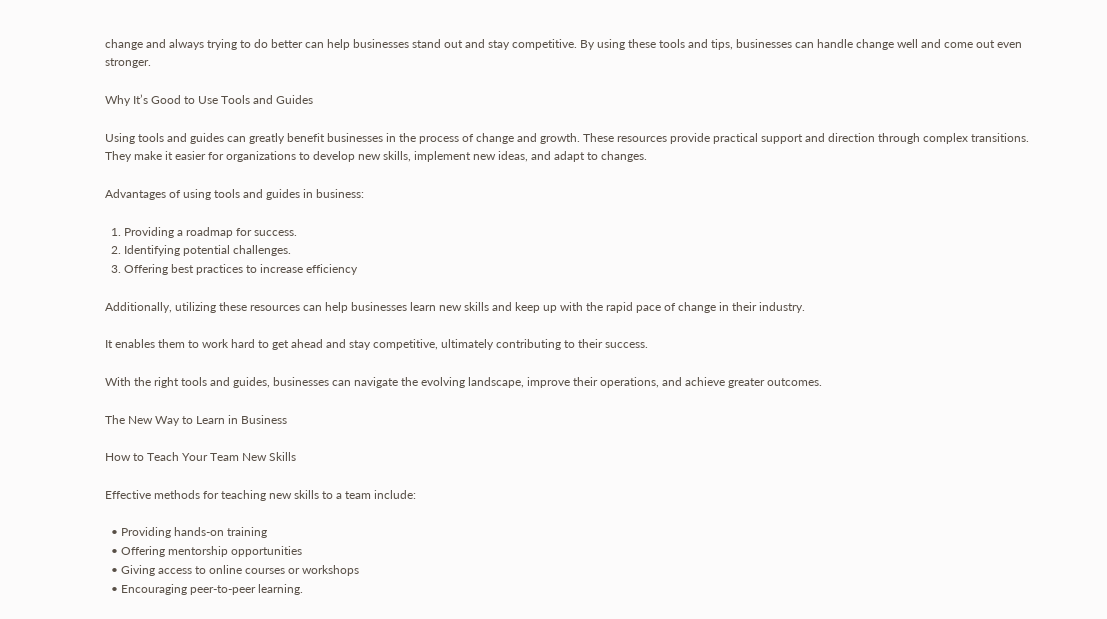change and always trying to do better can help businesses stand out and stay competitive. By using these tools and tips, businesses can handle change well and come out even stronger.

Why It’s Good to Use Tools and Guides

Using tools and guides can greatly benefit businesses in the process of change and growth. These resources provide practical support and direction through complex transitions. They make it easier for organizations to develop new skills, implement new ideas, and adapt to changes.

Advantages of using tools and guides in business:

  1. Providing a roadmap for success.
  2. Identifying potential challenges.
  3. Offering best practices to increase efficiency

Additionally, utilizing these resources can help businesses learn new skills and keep up with the rapid pace of change in their industry.

It enables them to work hard to get ahead and stay competitive, ultimately contributing to their success.

With the right tools and guides, businesses can navigate the evolving landscape, improve their operations, and achieve greater outcomes.

The New Way to Learn in Business

How to Teach Your Team New Skills

Effective methods for teaching new skills to a team include:

  • Providing hands-on training
  • Offering mentorship opportunities
  • Giving access to online courses or workshops
  • Encouraging peer-to-peer learning.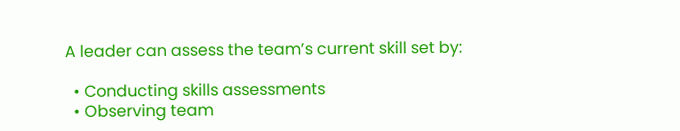A leader can assess the team’s current skill set by:

  • Conducting skills assessments
  • Observing team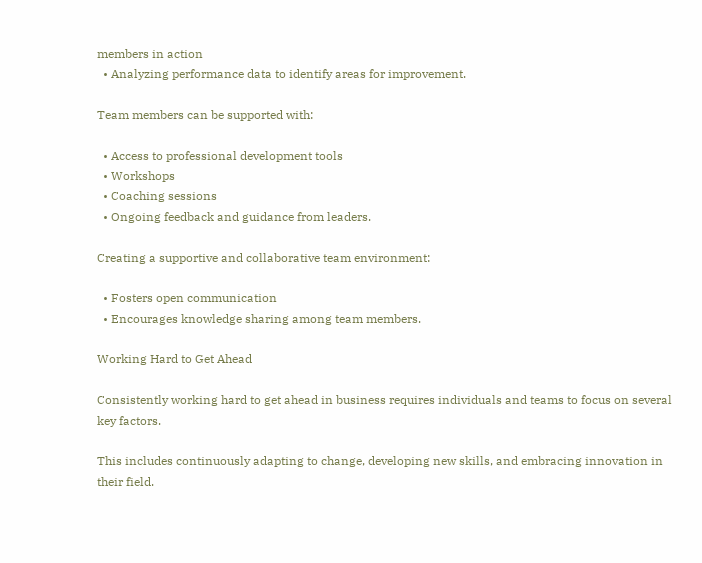members in action
  • Analyzing performance data to identify areas for improvement.

Team members can be supported with:

  • Access to professional development tools
  • Workshops
  • Coaching sessions
  • Ongoing feedback and guidance from leaders.

Creating a supportive and collaborative team environment:

  • Fosters open communication
  • Encourages knowledge sharing among team members.

Working Hard to Get Ahead

Consistently working hard to get ahead in business requires individuals and teams to focus on several key factors.

This includes continuously adapting to change, developing new skills, and embracing innovation in their field.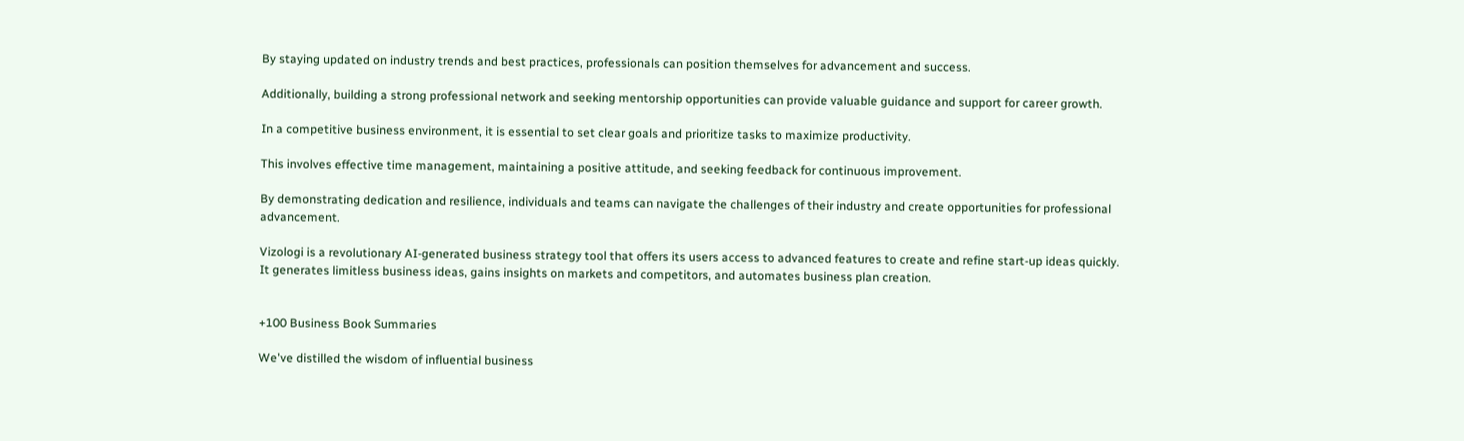By staying updated on industry trends and best practices, professionals can position themselves for advancement and success.

Additionally, building a strong professional network and seeking mentorship opportunities can provide valuable guidance and support for career growth.

In a competitive business environment, it is essential to set clear goals and prioritize tasks to maximize productivity.

This involves effective time management, maintaining a positive attitude, and seeking feedback for continuous improvement.

By demonstrating dedication and resilience, individuals and teams can navigate the challenges of their industry and create opportunities for professional advancement.

Vizologi is a revolutionary AI-generated business strategy tool that offers its users access to advanced features to create and refine start-up ideas quickly.
It generates limitless business ideas, gains insights on markets and competitors, and automates business plan creation.


+100 Business Book Summaries

We've distilled the wisdom of influential business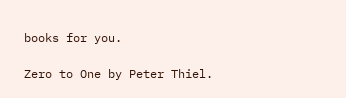books for you.

Zero to One by Peter Thiel.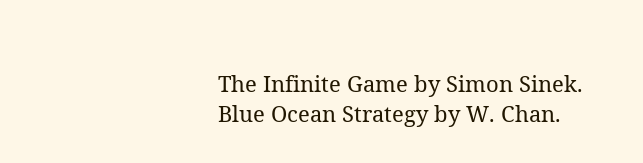The Infinite Game by Simon Sinek.
Blue Ocean Strategy by W. Chan.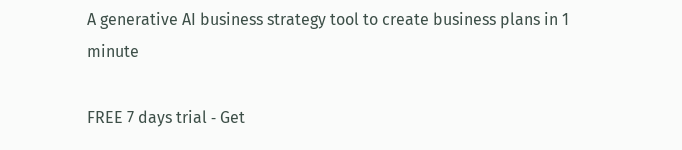A generative AI business strategy tool to create business plans in 1 minute

FREE 7 days trial ‐ Get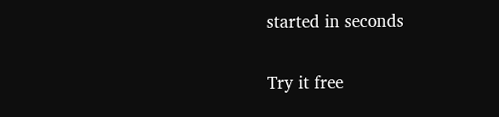started in seconds

Try it free